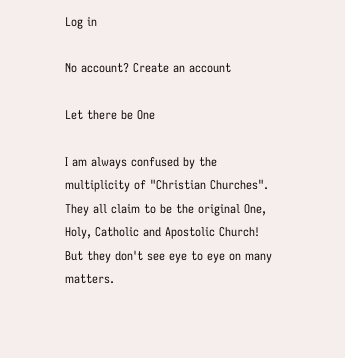Log in

No account? Create an account

Let there be One

I am always confused by the multiplicity of "Christian Churches". They all claim to be the original One, Holy, Catholic and Apostolic Church!  But they don't see eye to eye on many matters.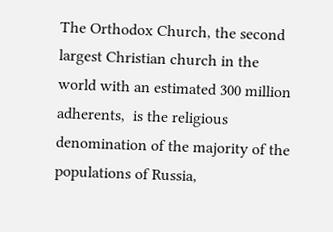The Orthodox Church, the second largest Christian church in the world with an estimated 300 million adherents,  is the religious denomination of the majority of the populations of Russia,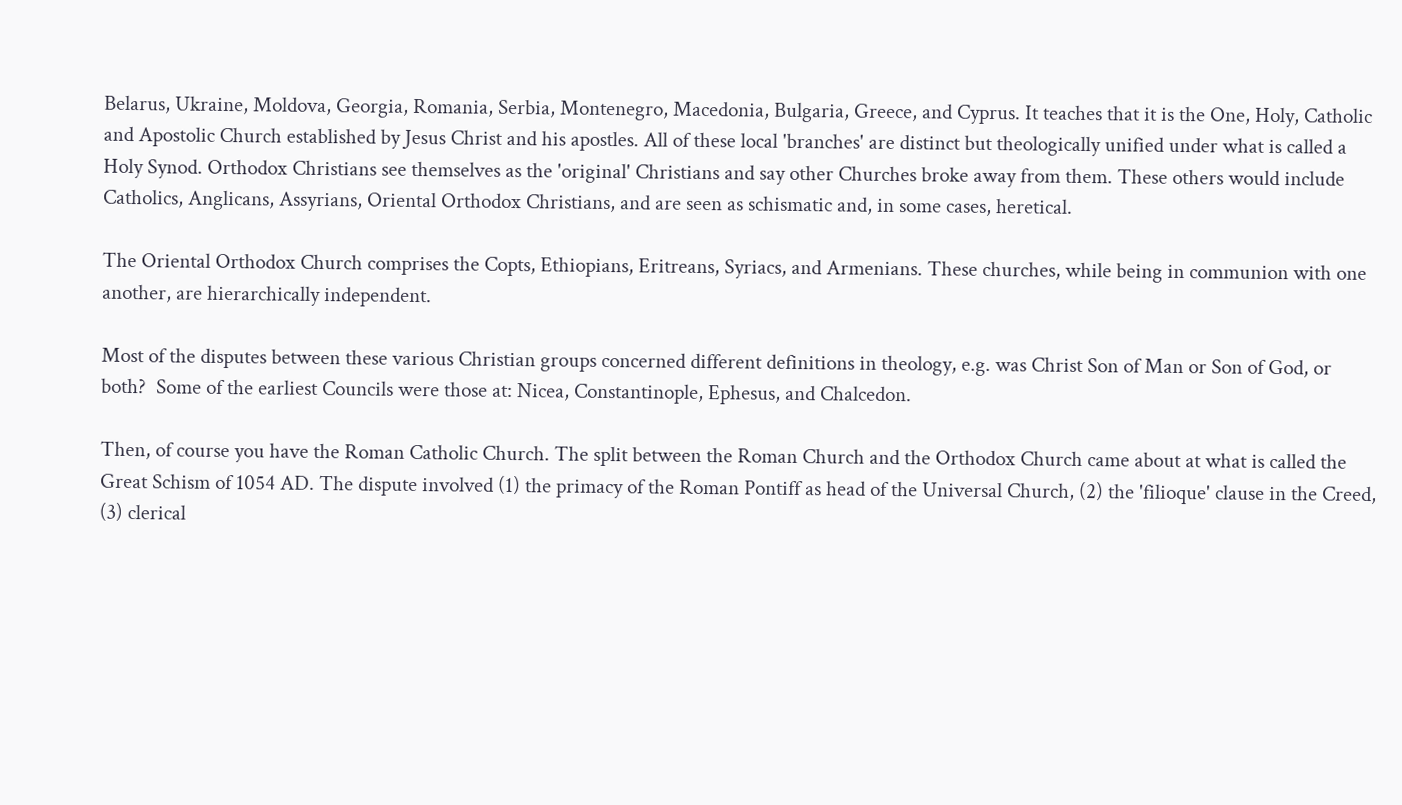Belarus, Ukraine, Moldova, Georgia, Romania, Serbia, Montenegro, Macedonia, Bulgaria, Greece, and Cyprus. It teaches that it is the One, Holy, Catholic and Apostolic Church established by Jesus Christ and his apostles. All of these local 'branches' are distinct but theologically unified under what is called a Holy Synod. Orthodox Christians see themselves as the 'original' Christians and say other Churches broke away from them. These others would include Catholics, Anglicans, Assyrians, Oriental Orthodox Christians, and are seen as schismatic and, in some cases, heretical.

The Oriental Orthodox Church comprises the Copts, Ethiopians, Eritreans, Syriacs, and Armenians. These churches, while being in communion with one another, are hierarchically independent.

Most of the disputes between these various Christian groups concerned different definitions in theology, e.g. was Christ Son of Man or Son of God, or both?  Some of the earliest Councils were those at: Nicea, Constantinople, Ephesus, and Chalcedon.

Then, of course you have the Roman Catholic Church. The split between the Roman Church and the Orthodox Church came about at what is called the Great Schism of 1054 AD. The dispute involved (1) the primacy of the Roman Pontiff as head of the Universal Church, (2) the 'filioque' clause in the Creed, (3) clerical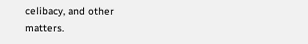celibacy, and other matters.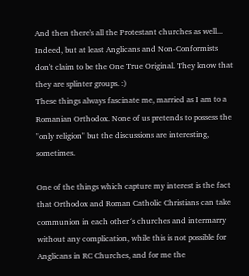And then there's all the Protestant churches as well...
Indeed, but at least Anglicans and Non-Conformists don't claim to be the One True Original. They know that they are splinter groups. :)
These things always fascinate me, married as I am to a Romanian Orthodox. None of us pretends to possess the "only religion" but the discussions are interesting, sometimes.

One of the things which capture my interest is the fact that Orthodox and Roman Catholic Christians can take communion in each other´s churches and intermarry without any complication, while this is not possible for Anglicans in RC Churches, and for me the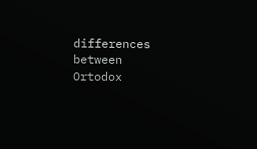differences between Ortodox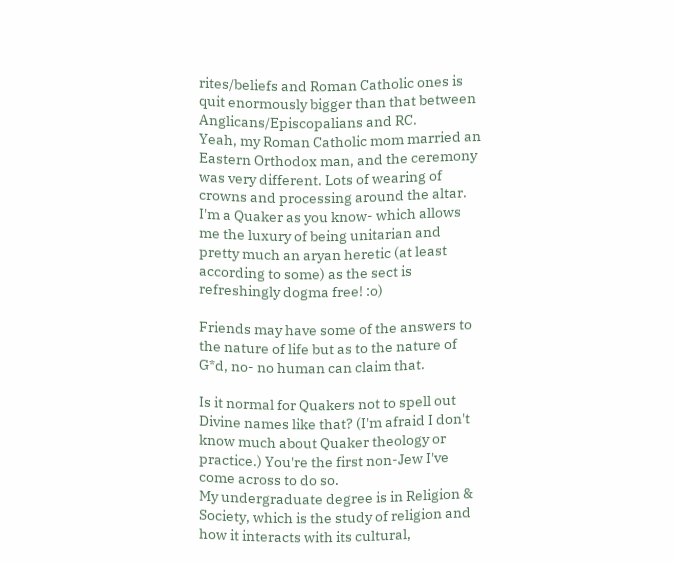rites/beliefs and Roman Catholic ones is quit enormously bigger than that between Anglicans/Episcopalians and RC.
Yeah, my Roman Catholic mom married an Eastern Orthodox man, and the ceremony was very different. Lots of wearing of crowns and processing around the altar.
I'm a Quaker as you know- which allows me the luxury of being unitarian and pretty much an aryan heretic (at least according to some) as the sect is refreshingly dogma free! :o)

Friends may have some of the answers to the nature of life but as to the nature of G*d, no- no human can claim that.

Is it normal for Quakers not to spell out Divine names like that? (I'm afraid I don't know much about Quaker theology or practice.) You're the first non-Jew I've come across to do so.
My undergraduate degree is in Religion & Society, which is the study of religion and how it interacts with its cultural,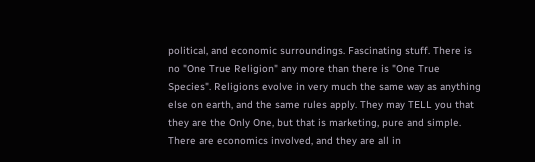political, and economic surroundings. Fascinating stuff. There is no "One True Religion" any more than there is "One True Species". Religions evolve in very much the same way as anything else on earth, and the same rules apply. They may TELL you that they are the Only One, but that is marketing, pure and simple. There are economics involved, and they are all in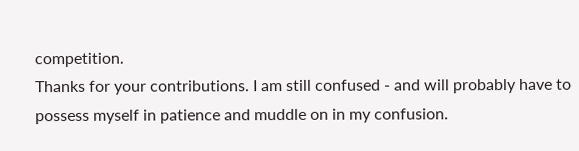competition.
Thanks for your contributions. I am still confused - and will probably have to possess myself in patience and muddle on in my confusion.